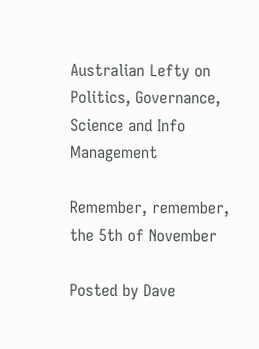Australian Lefty on Politics, Governance, Science and Info Management

Remember, remember, the 5th of November

Posted by Dave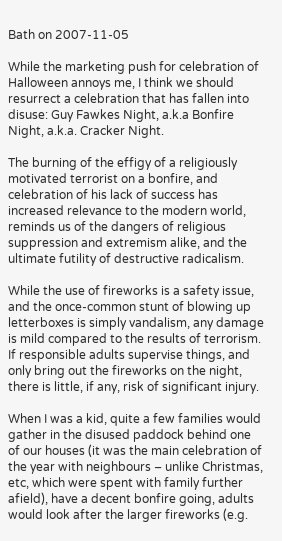Bath on 2007-11-05

While the marketing push for celebration of Halloween annoys me, I think we should resurrect a celebration that has fallen into disuse: Guy Fawkes Night, a.k.a Bonfire Night, a.k.a. Cracker Night.

The burning of the effigy of a religiously motivated terrorist on a bonfire, and celebration of his lack of success has increased relevance to the modern world, reminds us of the dangers of religious suppression and extremism alike, and the ultimate futility of destructive radicalism.

While the use of fireworks is a safety issue, and the once-common stunt of blowing up letterboxes is simply vandalism, any damage is mild compared to the results of terrorism.  If responsible adults supervise things, and only bring out the fireworks on the night, there is little, if any, risk of significant injury.

When I was a kid, quite a few families would gather in the disused paddock behind one of our houses (it was the main celebration of the year with neighbours – unlike Christmas, etc, which were spent with family further afield), have a decent bonfire going, adults would look after the larger fireworks (e.g.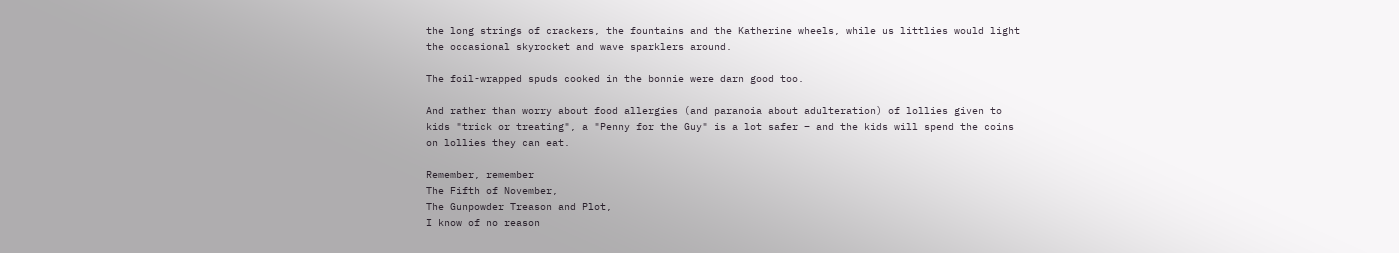the long strings of crackers, the fountains and the Katherine wheels, while us littlies would light the occasional skyrocket and wave sparklers around.

The foil-wrapped spuds cooked in the bonnie were darn good too.

And rather than worry about food allergies (and paranoia about adulteration) of lollies given to kids "trick or treating", a "Penny for the Guy" is a lot safer – and the kids will spend the coins on lollies they can eat.

Remember, remember
The Fifth of November,
The Gunpowder Treason and Plot,
I know of no reason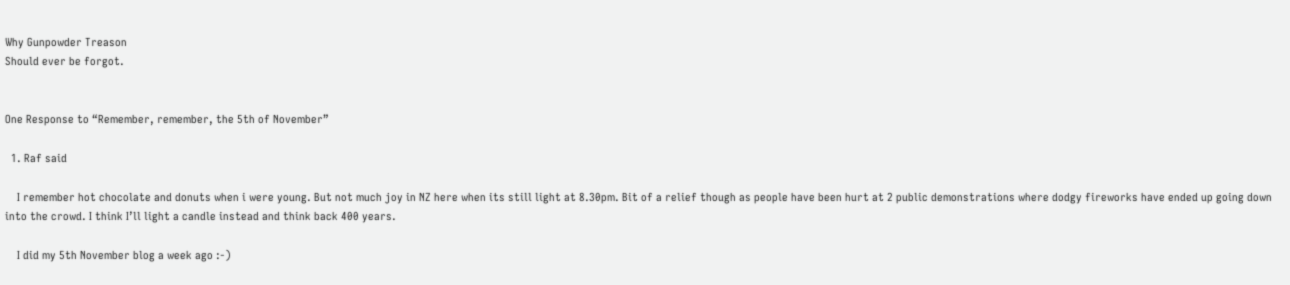Why Gunpowder Treason
Should ever be forgot.


One Response to “Remember, remember, the 5th of November”

  1. Raf said

    I remember hot chocolate and donuts when i were young. But not much joy in NZ here when its still light at 8.30pm. Bit of a relief though as people have been hurt at 2 public demonstrations where dodgy fireworks have ended up going down into the crowd. I think I’ll light a candle instead and think back 400 years.

    I did my 5th November blog a week ago :-)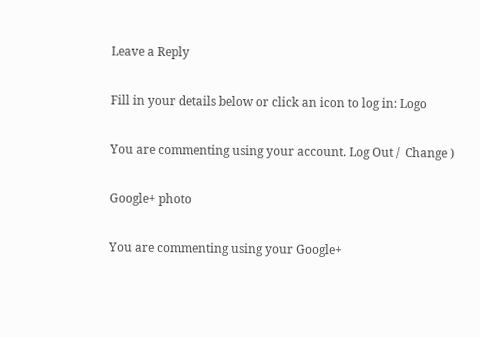Leave a Reply

Fill in your details below or click an icon to log in: Logo

You are commenting using your account. Log Out /  Change )

Google+ photo

You are commenting using your Google+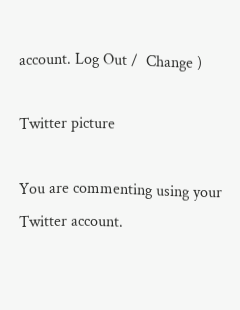account. Log Out /  Change )

Twitter picture

You are commenting using your Twitter account.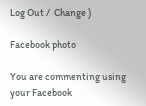Log Out /  Change )

Facebook photo

You are commenting using your Facebook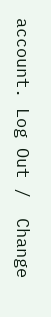account. Log Out /  Change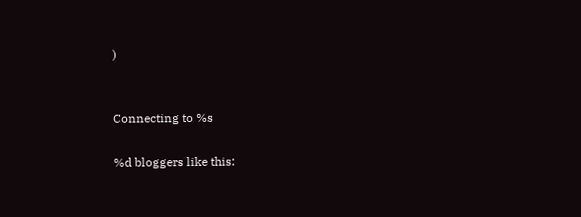)


Connecting to %s

%d bloggers like this: